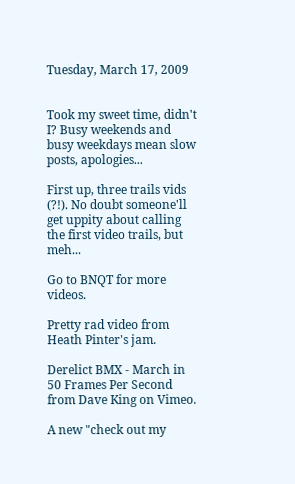Tuesday, March 17, 2009


Took my sweet time, didn't I? Busy weekends and busy weekdays mean slow posts, apologies...

First up, three trails vids (?!). No doubt someone'll get uppity about calling the first video trails, but meh...

Go to BNQT for more videos.

Pretty rad video from Heath Pinter's jam.

Derelict BMX - March in 50 Frames Per Second from Dave King on Vimeo.

A new "check out my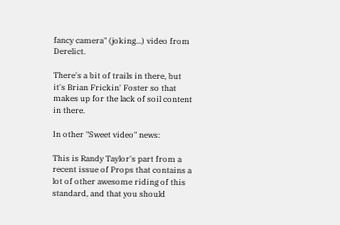fancy camera" (joking...) video from Derelict.

There's a bit of trails in there, but it's Brian Frickin' Foster so that makes up for the lack of soil content in there.

In other "Sweet video" news:

This is Randy Taylor's part from a recent issue of Props that contains a lot of other awesome riding of this standard, and that you should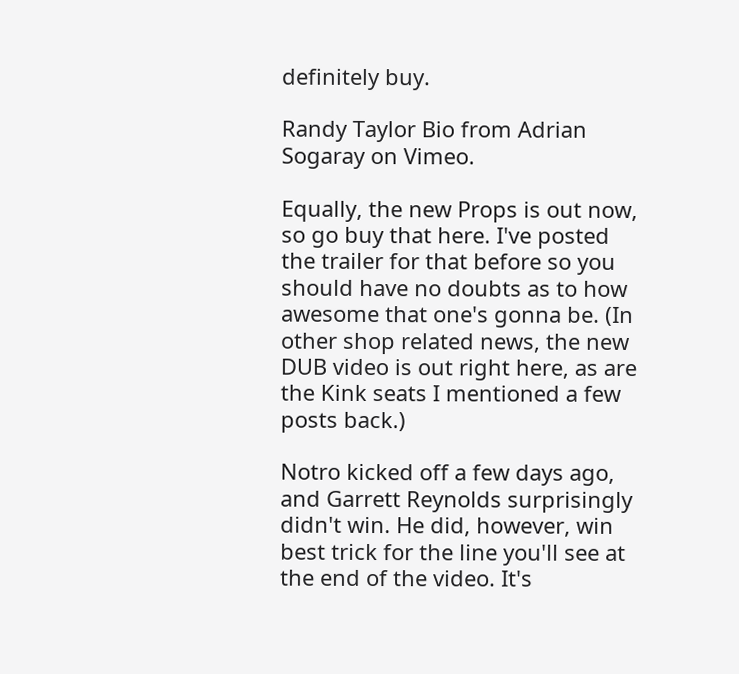definitely buy.

Randy Taylor Bio from Adrian Sogaray on Vimeo.

Equally, the new Props is out now, so go buy that here. I've posted the trailer for that before so you should have no doubts as to how awesome that one's gonna be. (In other shop related news, the new DUB video is out right here, as are the Kink seats I mentioned a few posts back.)

Notro kicked off a few days ago, and Garrett Reynolds surprisingly didn't win. He did, however, win best trick for the line you'll see at the end of the video. It's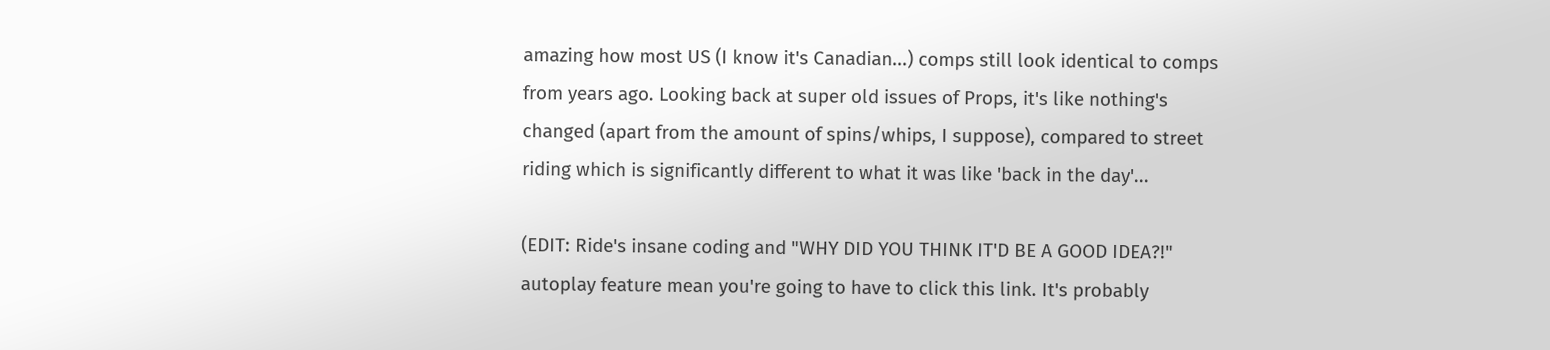amazing how most US (I know it's Canadian...) comps still look identical to comps from years ago. Looking back at super old issues of Props, it's like nothing's changed (apart from the amount of spins/whips, I suppose), compared to street riding which is significantly different to what it was like 'back in the day'...

(EDIT: Ride's insane coding and "WHY DID YOU THINK IT'D BE A GOOD IDEA?!" autoplay feature mean you're going to have to click this link. It's probably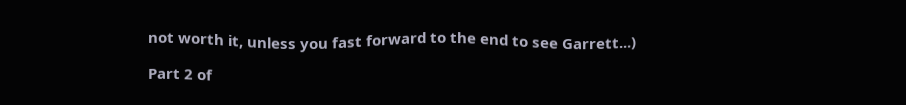not worth it, unless you fast forward to the end to see Garrett...)

Part 2 of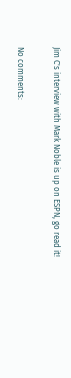Jim C's interview with Mark Noble is up on ESPN, go read it!

No comments: